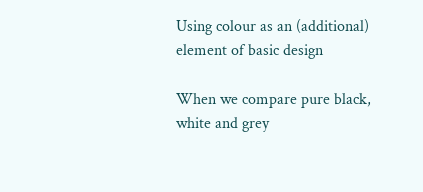Using colour as an (additional) element of basic design

When we compare pure black, white and grey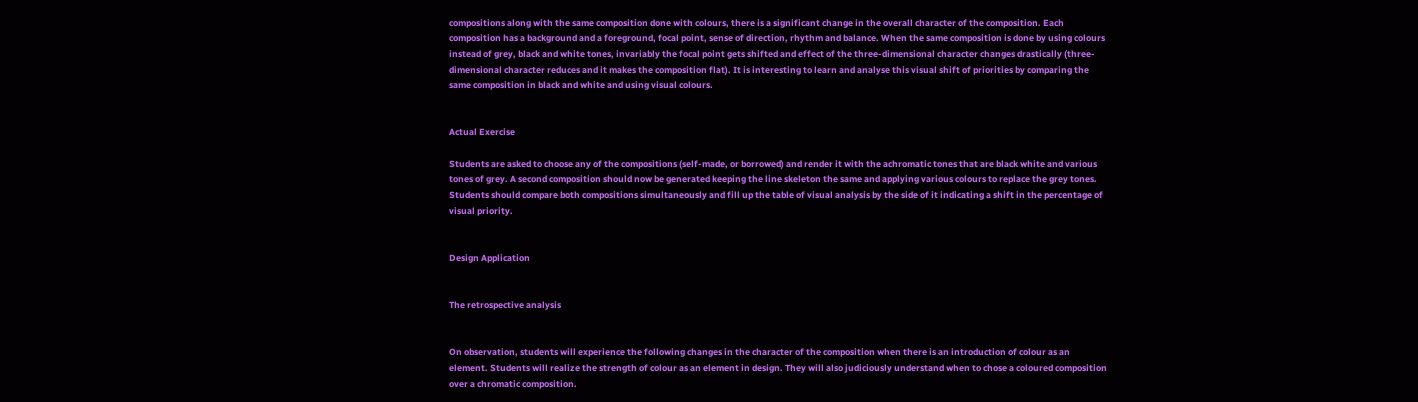compositions along with the same composition done with colours, there is a significant change in the overall character of the composition. Each composition has a background and a foreground, focal point, sense of direction, rhythm and balance. When the same composition is done by using colours instead of grey, black and white tones, invariably the focal point gets shifted and effect of the three-dimensional character changes drastically (three-dimensional character reduces and it makes the composition flat). It is interesting to learn and analyse this visual shift of priorities by comparing the same composition in black and white and using visual colours.


Actual Exercise

Students are asked to choose any of the compositions (self-made, or borrowed) and render it with the achromatic tones that are black white and various tones of grey. A second composition should now be generated keeping the line skeleton the same and applying various colours to replace the grey tones. Students should compare both compositions simultaneously and fill up the table of visual analysis by the side of it indicating a shift in the percentage of visual priority.


Design Application


The retrospective analysis


On observation, students will experience the following changes in the character of the composition when there is an introduction of colour as an element. Students will realize the strength of colour as an element in design. They will also judiciously understand when to chose a coloured composition over a chromatic composition.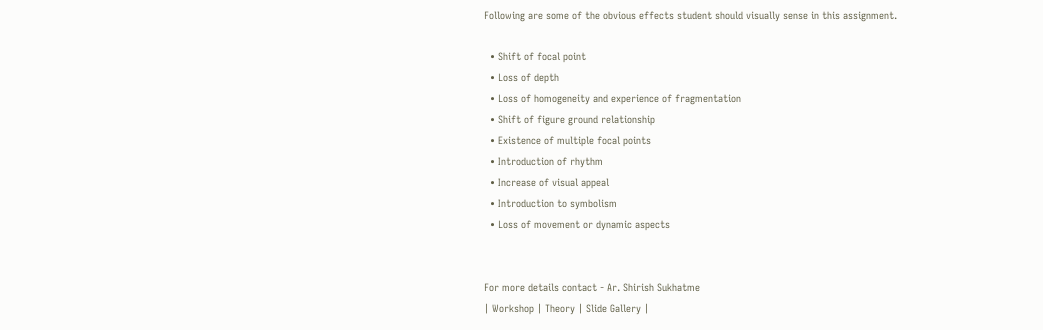Following are some of the obvious effects student should visually sense in this assignment.

  • Shift of focal point
  • Loss of depth
  • Loss of homogeneity and experience of fragmentation
  • Shift of figure ground relationship
  • Existence of multiple focal points
  • Introduction of rhythm
  • Increase of visual appeal
  • Introduction to symbolism
  • Loss of movement or dynamic aspects


For more details contact - Ar. Shirish Sukhatme
| Workshop | Theory | Slide Gallery |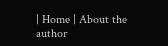| Home | About the author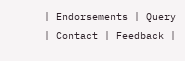| Endorsements | Query | Contact | Feedback |